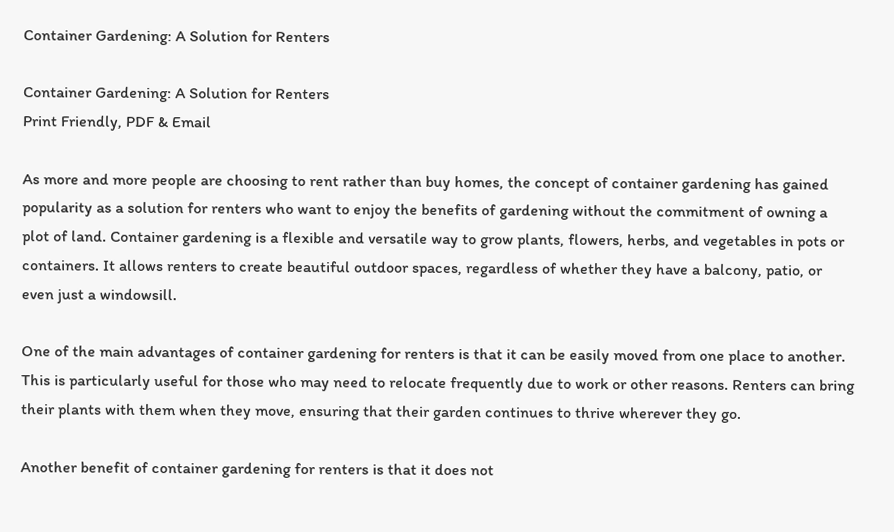Container Gardening: A Solution for Renters

Container Gardening: A Solution for Renters
Print Friendly, PDF & Email

As more and more people are choosing to rent rather than buy homes, the concept of container gardening has gained popularity as a solution for renters who want to enjoy the benefits of gardening without the commitment of owning a plot of land. Container gardening is a flexible and versatile way to grow plants, flowers, herbs, and vegetables in pots or containers. It allows renters to create beautiful outdoor spaces, regardless of whether they have a balcony, patio, or even just a windowsill.

One of the main advantages of container gardening for renters is that it can be easily moved from one place to another. This is particularly useful for those who may need to relocate frequently due to work or other reasons. Renters can bring their plants with them when they move, ensuring that their garden continues to thrive wherever they go.

Another benefit of container gardening for renters is that it does not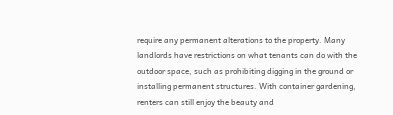require any permanent alterations to the property. Many landlords have restrictions on what tenants can do with the outdoor space, such as prohibiting digging in the ground or installing permanent structures. With container gardening, renters can still enjoy the beauty and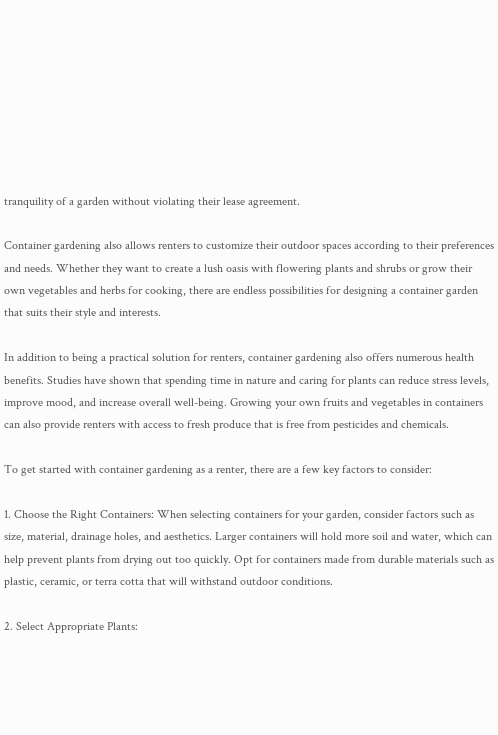tranquility of a garden without violating their lease agreement.

Container gardening also allows renters to customize their outdoor spaces according to their preferences and needs. Whether they want to create a lush oasis with flowering plants and shrubs or grow their own vegetables and herbs for cooking, there are endless possibilities for designing a container garden that suits their style and interests.

In addition to being a practical solution for renters, container gardening also offers numerous health benefits. Studies have shown that spending time in nature and caring for plants can reduce stress levels, improve mood, and increase overall well-being. Growing your own fruits and vegetables in containers can also provide renters with access to fresh produce that is free from pesticides and chemicals.

To get started with container gardening as a renter, there are a few key factors to consider:

1. Choose the Right Containers: When selecting containers for your garden, consider factors such as size, material, drainage holes, and aesthetics. Larger containers will hold more soil and water, which can help prevent plants from drying out too quickly. Opt for containers made from durable materials such as plastic, ceramic, or terra cotta that will withstand outdoor conditions.

2. Select Appropriate Plants: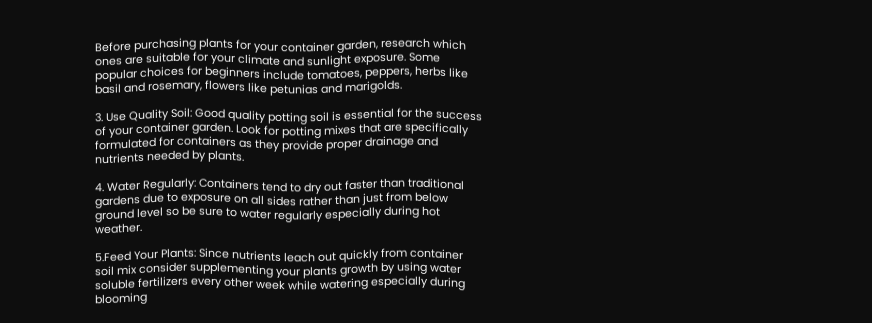Before purchasing plants for your container garden, research which ones are suitable for your climate and sunlight exposure. Some popular choices for beginners include tomatoes, peppers, herbs like basil and rosemary, flowers like petunias and marigolds.

3. Use Quality Soil: Good quality potting soil is essential for the success of your container garden. Look for potting mixes that are specifically formulated for containers as they provide proper drainage and nutrients needed by plants.

4. Water Regularly: Containers tend to dry out faster than traditional gardens due to exposure on all sides rather than just from below ground level so be sure to water regularly especially during hot weather.

5.Feed Your Plants: Since nutrients leach out quickly from container soil mix consider supplementing your plants growth by using water soluble fertilizers every other week while watering especially during blooming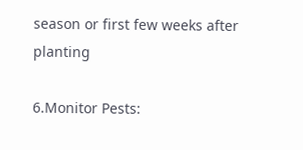season or first few weeks after planting

6.Monitor Pests: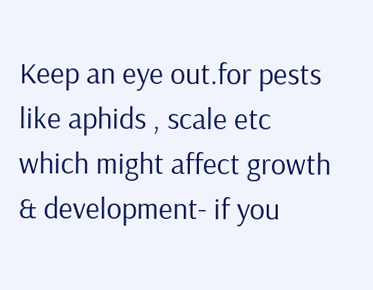Keep an eye out.for pests like aphids , scale etc which might affect growth & development- if you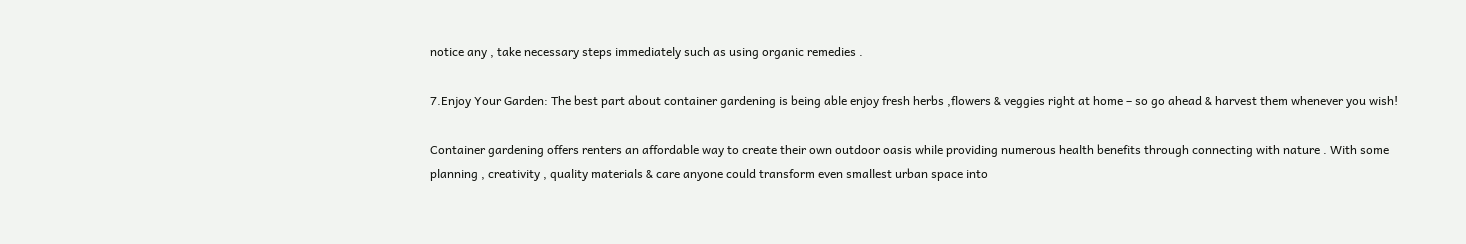notice any , take necessary steps immediately such as using organic remedies .

7.Enjoy Your Garden: The best part about container gardening is being able enjoy fresh herbs ,flowers & veggies right at home – so go ahead & harvest them whenever you wish!

Container gardening offers renters an affordable way to create their own outdoor oasis while providing numerous health benefits through connecting with nature . With some planning , creativity , quality materials & care anyone could transform even smallest urban space into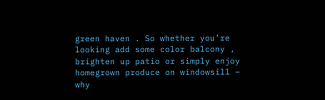green haven . So whether you’re looking add some color balcony , brighten up patio or simply enjoy homegrown produce on windowsill – why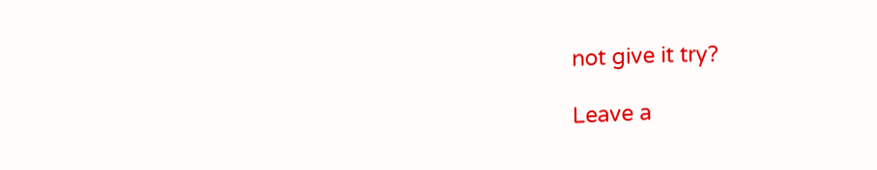not give it try?

Leave a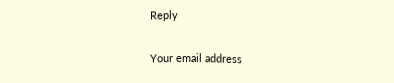Reply

Your email address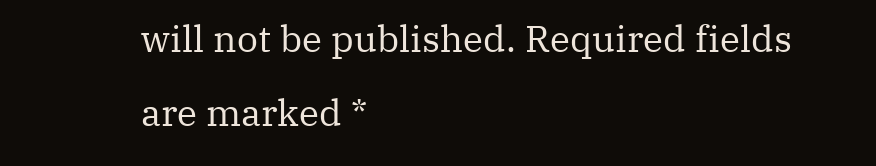will not be published. Required fields are marked *